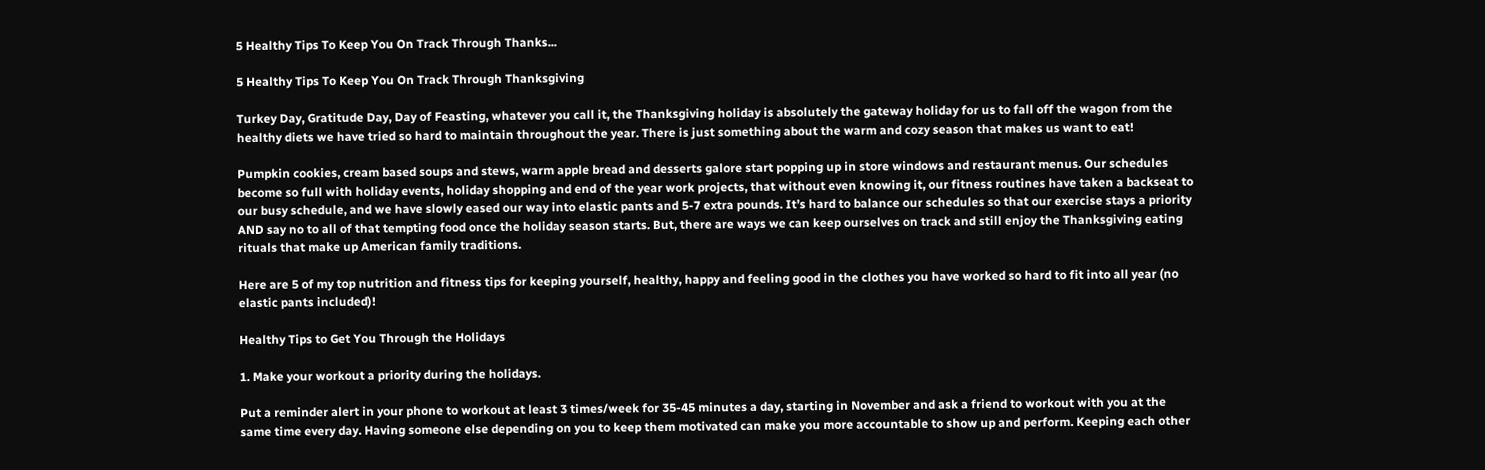5 Healthy Tips To Keep You On Track Through Thanks...

5 Healthy Tips To Keep You On Track Through Thanksgiving

Turkey Day, Gratitude Day, Day of Feasting, whatever you call it, the Thanksgiving holiday is absolutely the gateway holiday for us to fall off the wagon from the healthy diets we have tried so hard to maintain throughout the year. There is just something about the warm and cozy season that makes us want to eat!

Pumpkin cookies, cream based soups and stews, warm apple bread and desserts galore start popping up in store windows and restaurant menus. Our schedules become so full with holiday events, holiday shopping and end of the year work projects, that without even knowing it, our fitness routines have taken a backseat to our busy schedule, and we have slowly eased our way into elastic pants and 5-7 extra pounds. It’s hard to balance our schedules so that our exercise stays a priority AND say no to all of that tempting food once the holiday season starts. But, there are ways we can keep ourselves on track and still enjoy the Thanksgiving eating rituals that make up American family traditions.

Here are 5 of my top nutrition and fitness tips for keeping yourself, healthy, happy and feeling good in the clothes you have worked so hard to fit into all year (no elastic pants included)!

Healthy Tips to Get You Through the Holidays

1. Make your workout a priority during the holidays.

Put a reminder alert in your phone to workout at least 3 times/week for 35-45 minutes a day, starting in November and ask a friend to workout with you at the same time every day. Having someone else depending on you to keep them motivated can make you more accountable to show up and perform. Keeping each other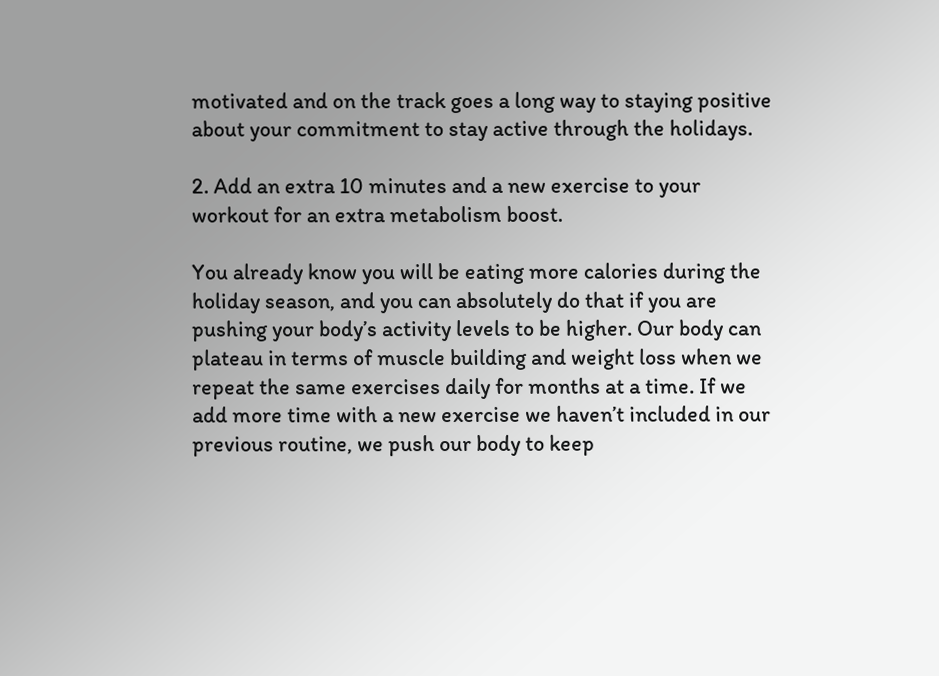motivated and on the track goes a long way to staying positive about your commitment to stay active through the holidays.

2. Add an extra 10 minutes and a new exercise to your workout for an extra metabolism boost.

You already know you will be eating more calories during the holiday season, and you can absolutely do that if you are pushing your body’s activity levels to be higher. Our body can plateau in terms of muscle building and weight loss when we repeat the same exercises daily for months at a time. If we add more time with a new exercise we haven’t included in our previous routine, we push our body to keep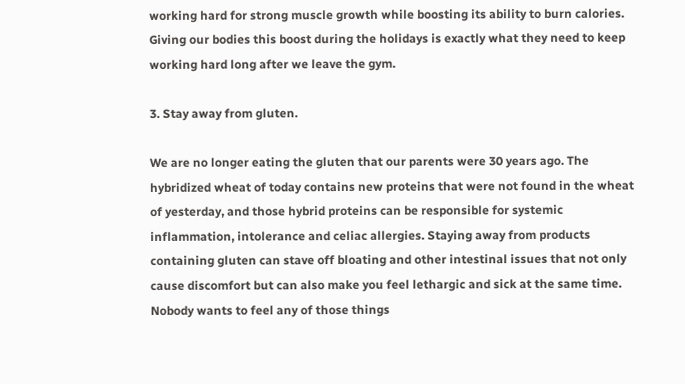working hard for strong muscle growth while boosting its ability to burn calories. Giving our bodies this boost during the holidays is exactly what they need to keep working hard long after we leave the gym.

3. Stay away from gluten.

We are no longer eating the gluten that our parents were 30 years ago. The hybridized wheat of today contains new proteins that were not found in the wheat of yesterday, and those hybrid proteins can be responsible for systemic inflammation, intolerance and celiac allergies. Staying away from products containing gluten can stave off bloating and other intestinal issues that not only cause discomfort but can also make you feel lethargic and sick at the same time. Nobody wants to feel any of those things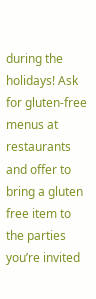during the holidays! Ask for gluten-free menus at restaurants and offer to bring a gluten free item to the parties you’re invited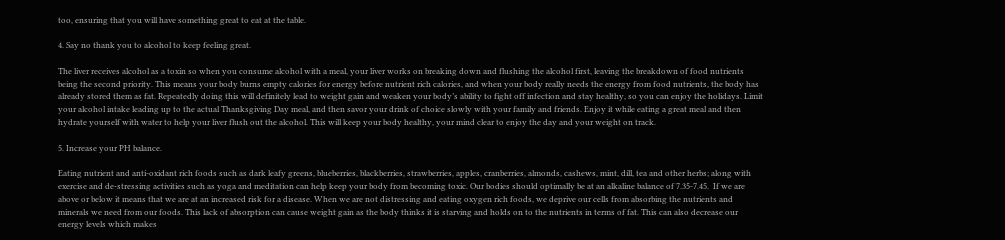too, ensuring that you will have something great to eat at the table.

4. Say no thank you to alcohol to keep feeling great.

The liver receives alcohol as a toxin so when you consume alcohol with a meal, your liver works on breaking down and flushing the alcohol first, leaving the breakdown of food nutrients being the second priority. This means your body burns empty calories for energy before nutrient rich calories, and when your body really needs the energy from food nutrients, the body has already stored them as fat. Repeatedly doing this will definitely lead to weight gain and weaken your body’s ability to fight off infection and stay healthy, so you can enjoy the holidays. Limit your alcohol intake leading up to the actual Thanksgiving Day meal, and then savor your drink of choice slowly with your family and friends. Enjoy it while eating a great meal and then hydrate yourself with water to help your liver flush out the alcohol. This will keep your body healthy, your mind clear to enjoy the day and your weight on track.

5. Increase your PH balance.

Eating nutrient and anti-oxidant rich foods such as dark leafy greens, blueberries, blackberries, strawberries, apples, cranberries, almonds, cashews, mint, dill, tea and other herbs; along with exercise and de-stressing activities such as yoga and meditation can help keep your body from becoming toxic. Our bodies should optimally be at an alkaline balance of 7.35-7.45.  If we are above or below it means that we are at an increased risk for a disease. When we are not distressing and eating oxygen rich foods, we deprive our cells from absorbing the nutrients and minerals we need from our foods. This lack of absorption can cause weight gain as the body thinks it is starving and holds on to the nutrients in terms of fat. This can also decrease our energy levels which makes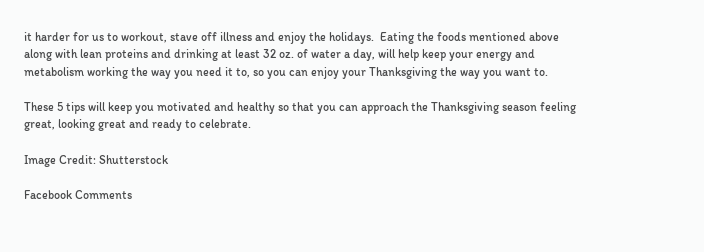it harder for us to workout, stave off illness and enjoy the holidays.  Eating the foods mentioned above along with lean proteins and drinking at least 32 oz. of water a day, will help keep your energy and metabolism working the way you need it to, so you can enjoy your Thanksgiving the way you want to.

These 5 tips will keep you motivated and healthy so that you can approach the Thanksgiving season feeling great, looking great and ready to celebrate.

Image Credit: Shutterstock

Facebook Comments